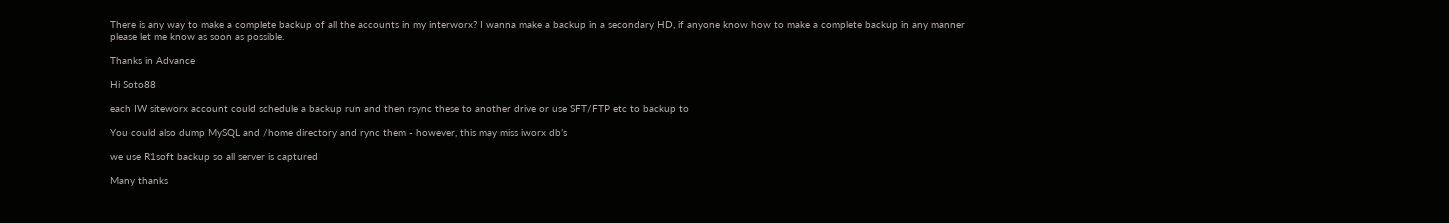There is any way to make a complete backup of all the accounts in my interworx? I wanna make a backup in a secondary HD, if anyone know how to make a complete backup in any manner please let me know as soon as possible.

Thanks in Advance

Hi Soto88

each IW siteworx account could schedule a backup run and then rsync these to another drive or use SFT/FTP etc to backup to

You could also dump MySQL and /home directory and rync them - however, this may miss iworx db’s

we use R1soft backup so all server is captured

Many thanks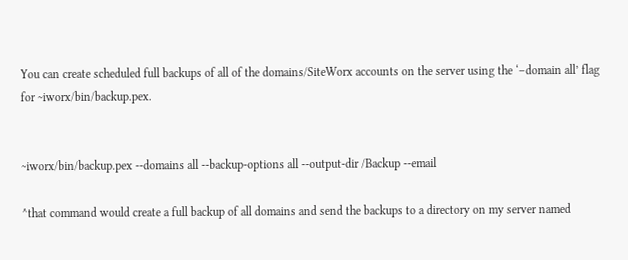You can create scheduled full backups of all of the domains/SiteWorx accounts on the server using the ‘–domain all’ flag for ~iworx/bin/backup.pex.


~iworx/bin/backup.pex --domains all --backup-options all --output-dir /Backup --email

^that command would create a full backup of all domains and send the backups to a directory on my server named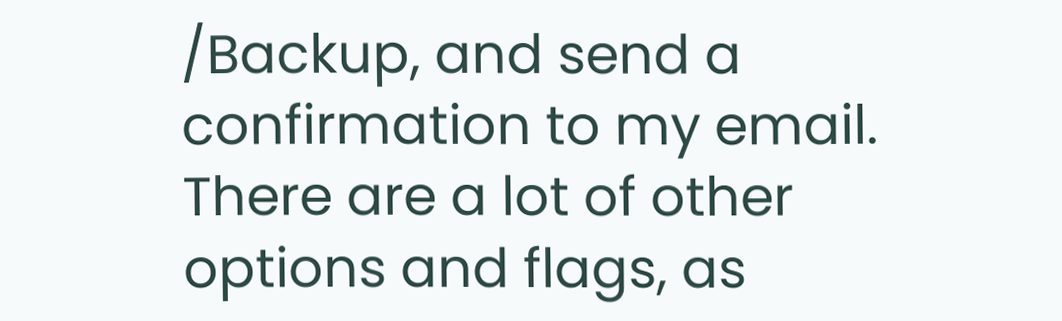/Backup, and send a confirmation to my email. There are a lot of other options and flags, as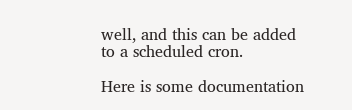well, and this can be added to a scheduled cron.

Here is some documentation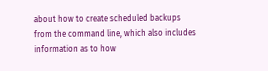about how to create scheduled backups from the command line, which also includes information as to how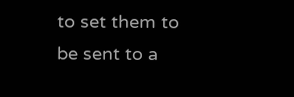to set them to be sent to a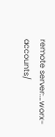remote server:…worx-accounts/